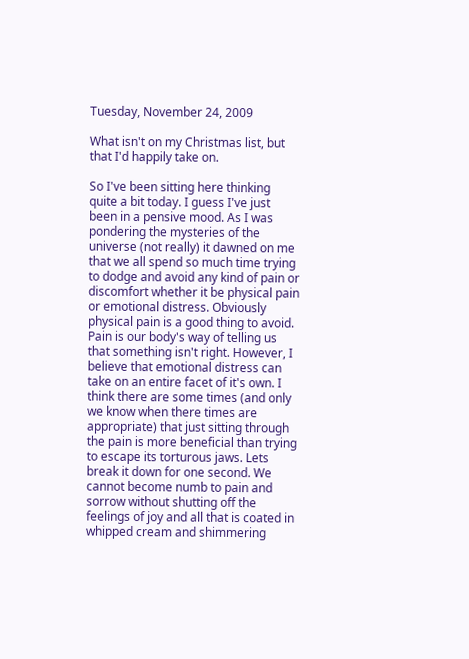Tuesday, November 24, 2009

What isn't on my Christmas list, but that I'd happily take on.

So I've been sitting here thinking quite a bit today. I guess I've just been in a pensive mood. As I was pondering the mysteries of the universe (not really) it dawned on me that we all spend so much time trying to dodge and avoid any kind of pain or discomfort whether it be physical pain or emotional distress. Obviously physical pain is a good thing to avoid. Pain is our body's way of telling us that something isn't right. However, I believe that emotional distress can take on an entire facet of it's own. I think there are some times (and only we know when there times are appropriate) that just sitting through the pain is more beneficial than trying to escape its torturous jaws. Lets break it down for one second. We cannot become numb to pain and sorrow without shutting off the feelings of joy and all that is coated in whipped cream and shimmering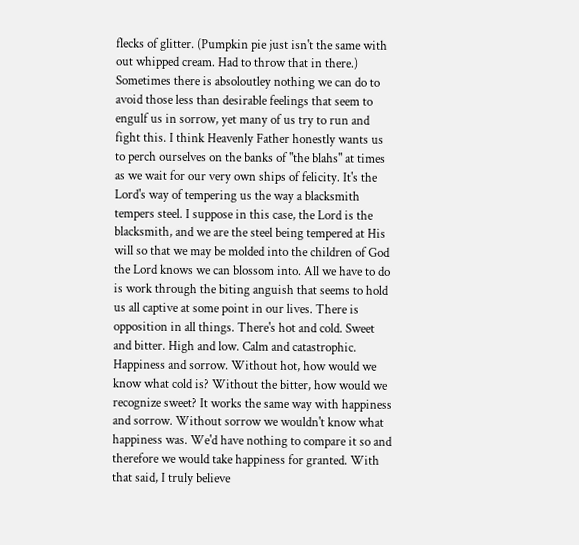flecks of glitter. (Pumpkin pie just isn't the same with out whipped cream. Had to throw that in there.) Sometimes there is absoloutley nothing we can do to avoid those less than desirable feelings that seem to engulf us in sorrow, yet many of us try to run and fight this. I think Heavenly Father honestly wants us to perch ourselves on the banks of "the blahs" at times as we wait for our very own ships of felicity. It's the Lord's way of tempering us the way a blacksmith tempers steel. I suppose in this case, the Lord is the blacksmith, and we are the steel being tempered at His will so that we may be molded into the children of God the Lord knows we can blossom into. All we have to do is work through the biting anguish that seems to hold us all captive at some point in our lives. There is opposition in all things. There's hot and cold. Sweet and bitter. High and low. Calm and catastrophic. Happiness and sorrow. Without hot, how would we know what cold is? Without the bitter, how would we recognize sweet? It works the same way with happiness and sorrow. Without sorrow we wouldn't know what happiness was. We'd have nothing to compare it so and therefore we would take happiness for granted. With that said, I truly believe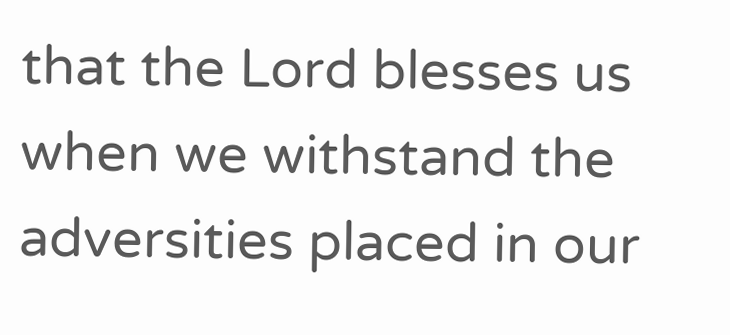that the Lord blesses us when we withstand the adversities placed in our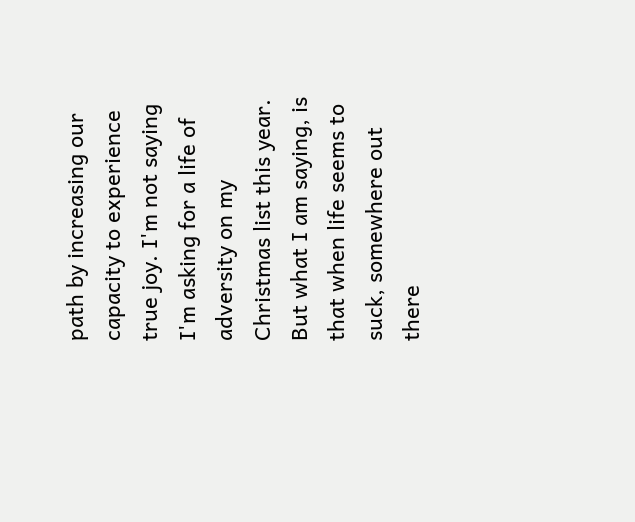path by increasing our capacity to experience true joy. I'm not saying I'm asking for a life of adversity on my Christmas list this year. But what I am saying, is that when life seems to suck, somewhere out there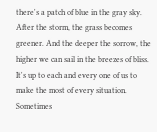there's a patch of blue in the gray sky. After the storm, the grass becomes greener. And the deeper the sorrow, the higher we can sail in the breezes of bliss. It's up to each and every one of us to make the most of every situation. Sometimes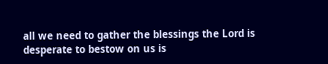all we need to gather the blessings the Lord is desperate to bestow on us is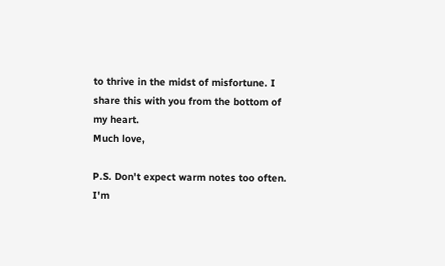to thrive in the midst of misfortune. I share this with you from the bottom of my heart.
Much love,

P.S. Don't expect warm notes too often. I'm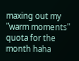maxing out my "warm moments" quota for the month haha